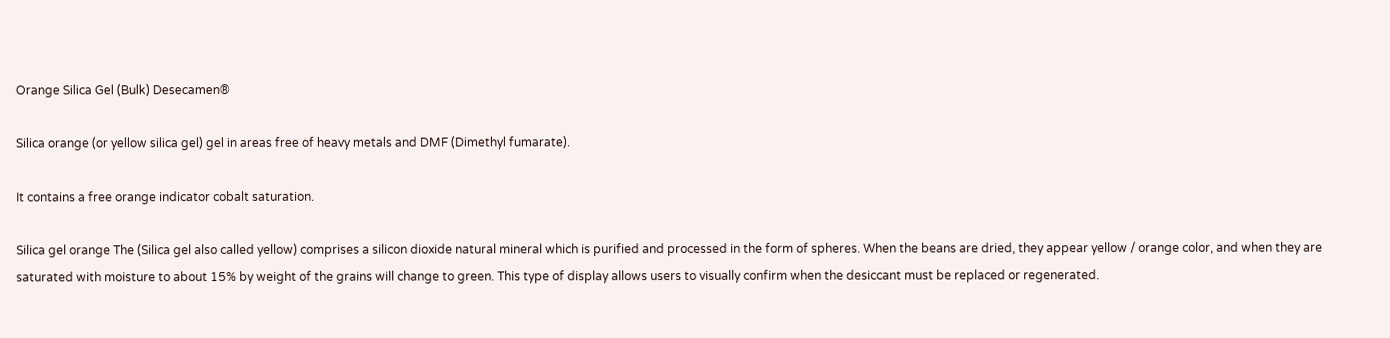Orange Silica Gel (Bulk) Desecamen®

Silica orange (or yellow silica gel) gel in areas free of heavy metals and DMF (Dimethyl fumarate).

It contains a free orange indicator cobalt saturation.

Silica gel orange The (Silica gel also called yellow) comprises a silicon dioxide natural mineral which is purified and processed in the form of spheres. When the beans are dried, they appear yellow / orange color, and when they are saturated with moisture to about 15% by weight of the grains will change to green. This type of display allows users to visually confirm when the desiccant must be replaced or regenerated.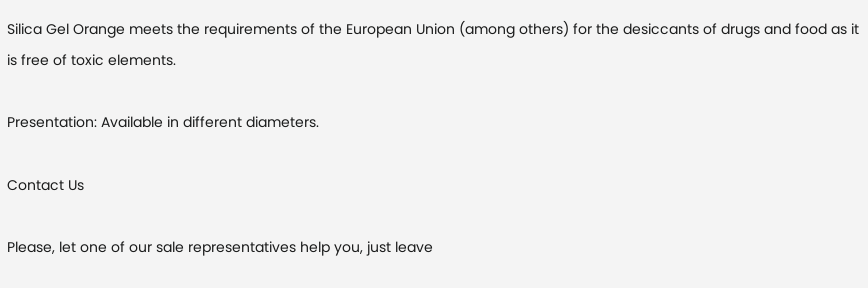Silica Gel Orange meets the requirements of the European Union (among others) for the desiccants of drugs and food as it is free of toxic elements.

Presentation: Available in different diameters.

Contact Us

Please, let one of our sale representatives help you, just leave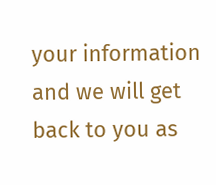your information and we will get back to you as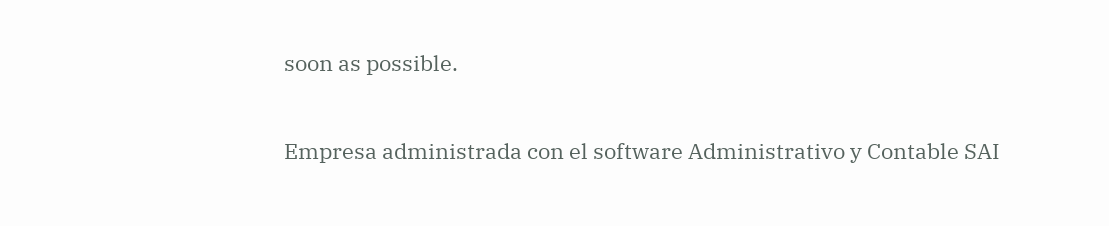soon as possible.

Empresa administrada con el software Administrativo y Contable SAI